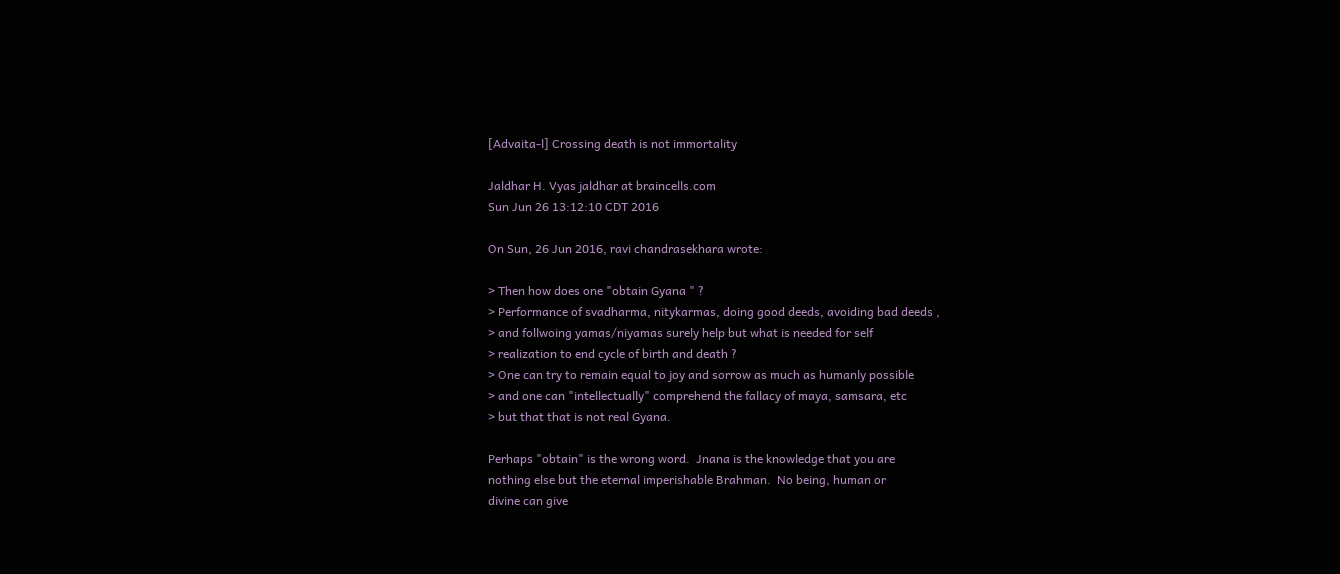[Advaita-l] Crossing death is not immortality

Jaldhar H. Vyas jaldhar at braincells.com
Sun Jun 26 13:12:10 CDT 2016

On Sun, 26 Jun 2016, ravi chandrasekhara wrote:

> Then how does one "obtain Gyana " ?
> Performance of svadharma, nitykarmas, doing good deeds, avoiding bad deeds ,
> and follwoing yamas/niyamas surely help but what is needed for self
> realization to end cycle of birth and death ?
> One can try to remain equal to joy and sorrow as much as humanly possible
> and one can "intellectually" comprehend the fallacy of maya, samsara, etc
> but that that is not real Gyana.

Perhaps "obtain" is the wrong word.  Jnana is the knowledge that you are
nothing else but the eternal imperishable Brahman.  No being, human or
divine can give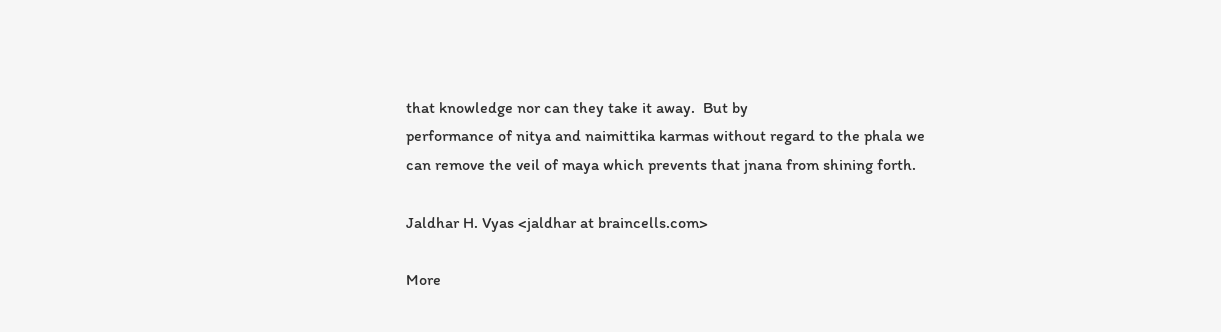that knowledge nor can they take it away.  But by
performance of nitya and naimittika karmas without regard to the phala we
can remove the veil of maya which prevents that jnana from shining forth.

Jaldhar H. Vyas <jaldhar at braincells.com>

More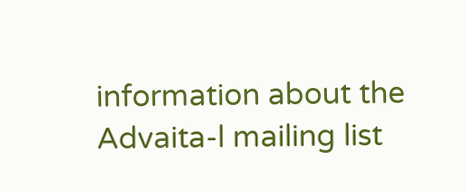information about the Advaita-l mailing list